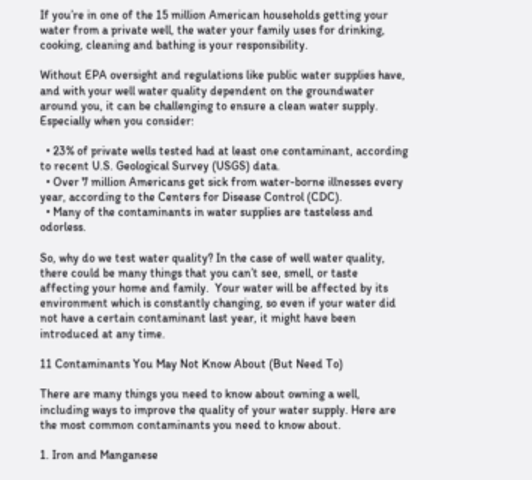If you’re in one of the 15 million American households getting your water from a private well, the water your family uses for drinking, cooking, cleaning and bathing is your responsibility.

Without EPA oversight and regulations like public water supplies have, and with your well water quality dependent on the groundwater around you, it can be challenging to ensure a clean water supply. Especially when you consider:

  • 23% of private wells tested had at least one contaminant, according to recent U.S. Geological Survey (USGS) data.
  • Over 7 million Americans get sick from water-borne illnesses every year, according to the Centers for Disease Control (CDC).
  • Many of the contaminants in water supplies are tasteless and odorless.

So, why do we test water quality? In the case of well water quality, there could be many things that you can’t see, smell, or taste affecting your home and family.  Your water will be affected by its environment which is constantly changing, so even if your water did not have a certain contaminant last year, it might have been introduced at any time.

11 Contaminants You May Not Know About (But Need To)

There are many things you need to know about owning a well, including ways to improve the quality of your water supply. Here are the most common contaminants you need to know about.

1. Iron and Manganese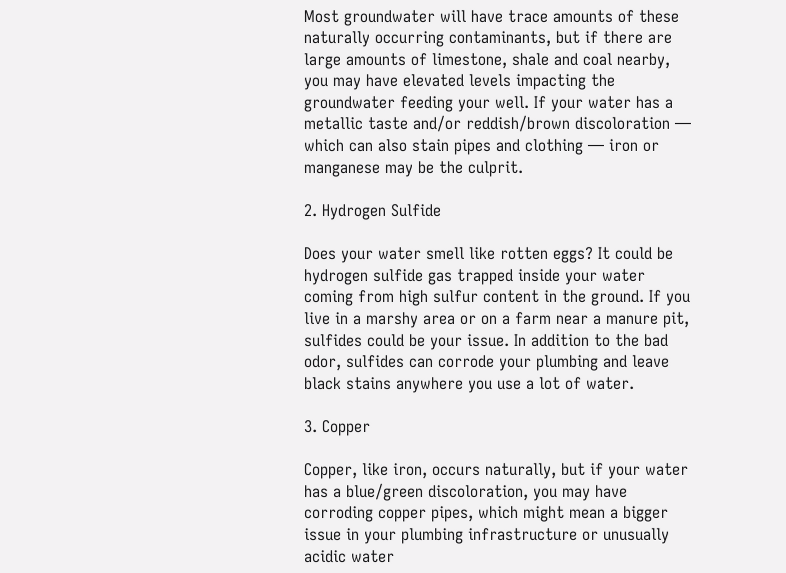Most groundwater will have trace amounts of these naturally occurring contaminants, but if there are large amounts of limestone, shale and coal nearby, you may have elevated levels impacting the groundwater feeding your well. If your water has a metallic taste and/or reddish/brown discoloration — which can also stain pipes and clothing — iron or manganese may be the culprit.

2. Hydrogen Sulfide

Does your water smell like rotten eggs? It could be hydrogen sulfide gas trapped inside your water coming from high sulfur content in the ground. If you live in a marshy area or on a farm near a manure pit, sulfides could be your issue. In addition to the bad odor, sulfides can corrode your plumbing and leave black stains anywhere you use a lot of water.

3. Copper

Copper, like iron, occurs naturally, but if your water has a blue/green discoloration, you may have corroding copper pipes, which might mean a bigger issue in your plumbing infrastructure or unusually acidic water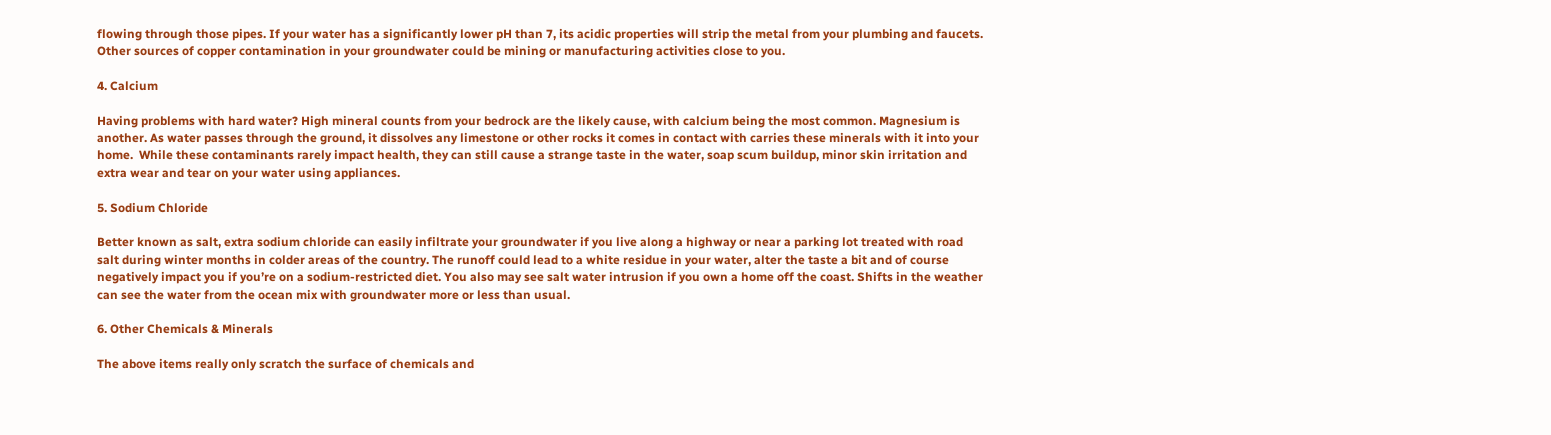flowing through those pipes. If your water has a significantly lower pH than 7, its acidic properties will strip the metal from your plumbing and faucets. Other sources of copper contamination in your groundwater could be mining or manufacturing activities close to you.

4. Calcium

Having problems with hard water? High mineral counts from your bedrock are the likely cause, with calcium being the most common. Magnesium is another. As water passes through the ground, it dissolves any limestone or other rocks it comes in contact with carries these minerals with it into your home.  While these contaminants rarely impact health, they can still cause a strange taste in the water, soap scum buildup, minor skin irritation and extra wear and tear on your water using appliances.

5. Sodium Chloride

Better known as salt, extra sodium chloride can easily infiltrate your groundwater if you live along a highway or near a parking lot treated with road salt during winter months in colder areas of the country. The runoff could lead to a white residue in your water, alter the taste a bit and of course negatively impact you if you’re on a sodium-restricted diet. You also may see salt water intrusion if you own a home off the coast. Shifts in the weather can see the water from the ocean mix with groundwater more or less than usual.

6. Other Chemicals & Minerals

The above items really only scratch the surface of chemicals and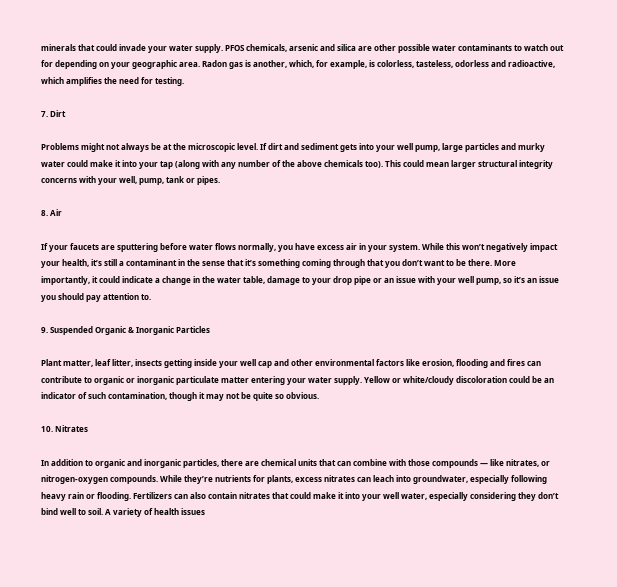minerals that could invade your water supply. PFOS chemicals, arsenic and silica are other possible water contaminants to watch out for depending on your geographic area. Radon gas is another, which, for example, is colorless, tasteless, odorless and radioactive, which amplifies the need for testing.

7. Dirt

Problems might not always be at the microscopic level. If dirt and sediment gets into your well pump, large particles and murky water could make it into your tap (along with any number of the above chemicals too). This could mean larger structural integrity concerns with your well, pump, tank or pipes.

8. Air

If your faucets are sputtering before water flows normally, you have excess air in your system. While this won’t negatively impact your health, it’s still a contaminant in the sense that it’s something coming through that you don’t want to be there. More importantly, it could indicate a change in the water table, damage to your drop pipe or an issue with your well pump, so it’s an issue you should pay attention to.

9. Suspended Organic & Inorganic Particles

Plant matter, leaf litter, insects getting inside your well cap and other environmental factors like erosion, flooding and fires can contribute to organic or inorganic particulate matter entering your water supply. Yellow or white/cloudy discoloration could be an indicator of such contamination, though it may not be quite so obvious.

10. Nitrates

In addition to organic and inorganic particles, there are chemical units that can combine with those compounds — like nitrates, or nitrogen-oxygen compounds. While they’re nutrients for plants, excess nitrates can leach into groundwater, especially following heavy rain or flooding. Fertilizers can also contain nitrates that could make it into your well water, especially considering they don’t bind well to soil. A variety of health issues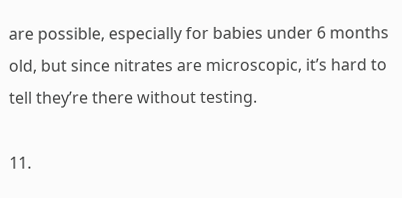are possible, especially for babies under 6 months old, but since nitrates are microscopic, it’s hard to tell they’re there without testing.

11.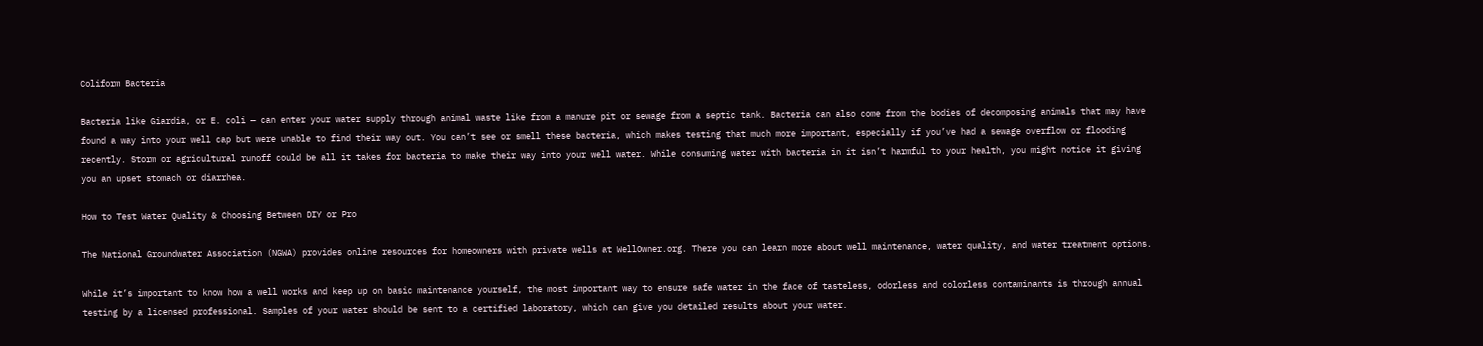Coliform Bacteria

Bacteria like Giardia, or E. coli — can enter your water supply through animal waste like from a manure pit or sewage from a septic tank. Bacteria can also come from the bodies of decomposing animals that may have found a way into your well cap but were unable to find their way out. You can’t see or smell these bacteria, which makes testing that much more important, especially if you’ve had a sewage overflow or flooding recently. Storm or agricultural runoff could be all it takes for bacteria to make their way into your well water. While consuming water with bacteria in it isn’t harmful to your health, you might notice it giving you an upset stomach or diarrhea.

How to Test Water Quality & Choosing Between DIY or Pro

The National Groundwater Association (NGWA) provides online resources for homeowners with private wells at WellOwner.org. There you can learn more about well maintenance, water quality, and water treatment options.

While it’s important to know how a well works and keep up on basic maintenance yourself, the most important way to ensure safe water in the face of tasteless, odorless and colorless contaminants is through annual testing by a licensed professional. Samples of your water should be sent to a certified laboratory, which can give you detailed results about your water.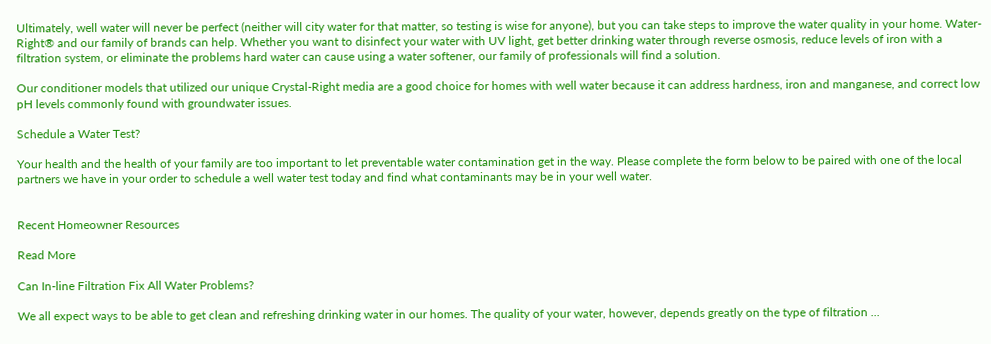Ultimately, well water will never be perfect (neither will city water for that matter, so testing is wise for anyone), but you can take steps to improve the water quality in your home. Water-Right® and our family of brands can help. Whether you want to disinfect your water with UV light, get better drinking water through reverse osmosis, reduce levels of iron with a filtration system, or eliminate the problems hard water can cause using a water softener, our family of professionals will find a solution.

Our conditioner models that utilized our unique Crystal-Right media are a good choice for homes with well water because it can address hardness, iron and manganese, and correct low pH levels commonly found with groundwater issues.

Schedule a Water Test?

Your health and the health of your family are too important to let preventable water contamination get in the way. Please complete the form below to be paired with one of the local partners we have in your order to schedule a well water test today and find what contaminants may be in your well water.


Recent Homeowner Resources

Read More

Can In-line Filtration Fix All Water Problems?

We all expect ways to be able to get clean and refreshing drinking water in our homes. The quality of your water, however, depends greatly on the type of filtration ...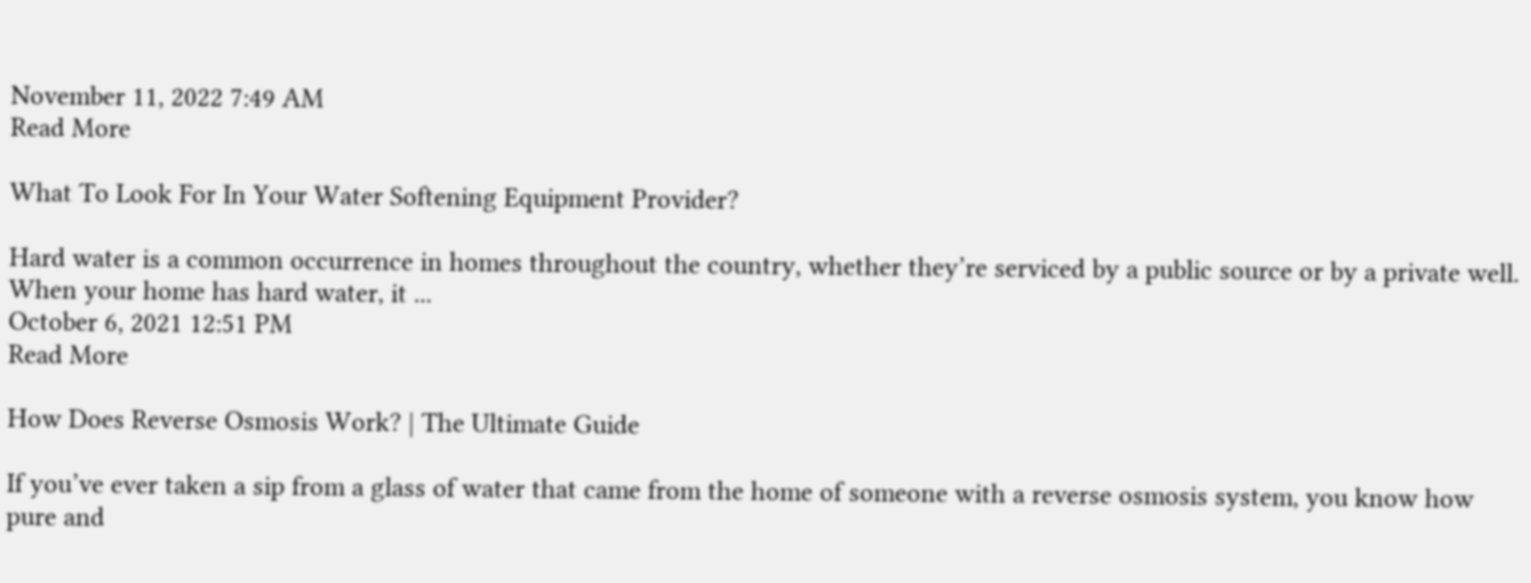November 11, 2022 7:49 AM
Read More

What To Look For In Your Water Softening Equipment Provider?

Hard water is a common occurrence in homes throughout the country, whether they’re serviced by a public source or by a private well. When your home has hard water, it ...
October 6, 2021 12:51 PM
Read More

How Does Reverse Osmosis Work? | The Ultimate Guide

If you’ve ever taken a sip from a glass of water that came from the home of someone with a reverse osmosis system, you know how pure and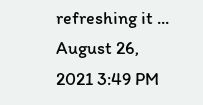refreshing it ...
August 26, 2021 3:49 PM